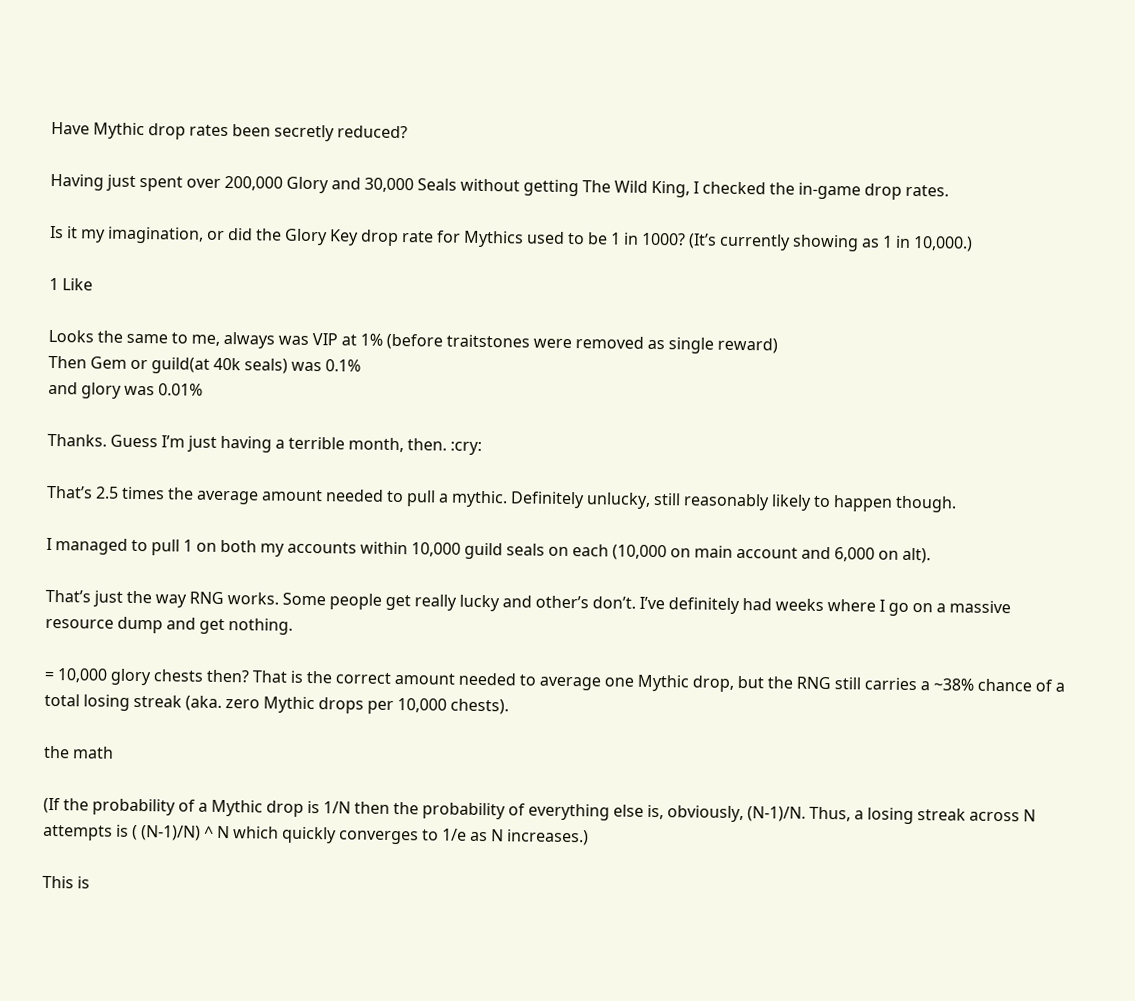Have Mythic drop rates been secretly reduced?

Having just spent over 200,000 Glory and 30,000 Seals without getting The Wild King, I checked the in-game drop rates.

Is it my imagination, or did the Glory Key drop rate for Mythics used to be 1 in 1000? (It’s currently showing as 1 in 10,000.)

1 Like

Looks the same to me, always was VIP at 1% (before traitstones were removed as single reward)
Then Gem or guild(at 40k seals) was 0.1%
and glory was 0.01%

Thanks. Guess I’m just having a terrible month, then. :cry:

That’s 2.5 times the average amount needed to pull a mythic. Definitely unlucky, still reasonably likely to happen though.

I managed to pull 1 on both my accounts within 10,000 guild seals on each (10,000 on main account and 6,000 on alt).

That’s just the way RNG works. Some people get really lucky and other’s don’t. I’ve definitely had weeks where I go on a massive resource dump and get nothing.

= 10,000 glory chests then? That is the correct amount needed to average one Mythic drop, but the RNG still carries a ~38% chance of a total losing streak (aka. zero Mythic drops per 10,000 chests).

the math

(If the probability of a Mythic drop is 1/N then the probability of everything else is, obviously, (N-1)/N. Thus, a losing streak across N attempts is ( (N-1)/N) ^ N which quickly converges to 1/e as N increases.)

This is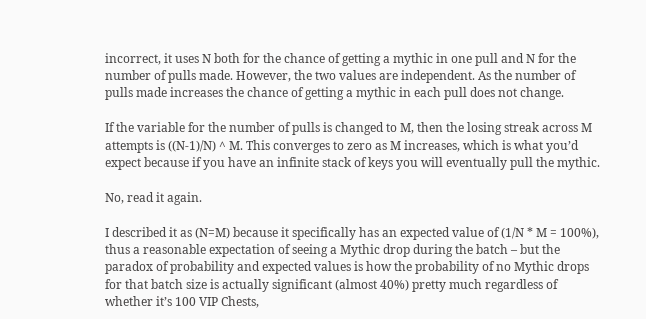incorrect, it uses N both for the chance of getting a mythic in one pull and N for the number of pulls made. However, the two values are independent. As the number of pulls made increases the chance of getting a mythic in each pull does not change.

If the variable for the number of pulls is changed to M, then the losing streak across M attempts is ((N-1)/N) ^ M. This converges to zero as M increases, which is what you’d expect because if you have an infinite stack of keys you will eventually pull the mythic.

No, read it again.

I described it as (N=M) because it specifically has an expected value of (1/N * M = 100%), thus a reasonable expectation of seeing a Mythic drop during the batch – but the paradox of probability and expected values is how the probability of no Mythic drops for that batch size is actually significant (almost 40%) pretty much regardless of whether it’s 100 VIP Chests,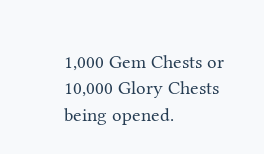1,000 Gem Chests or 10,000 Glory Chests being opened.